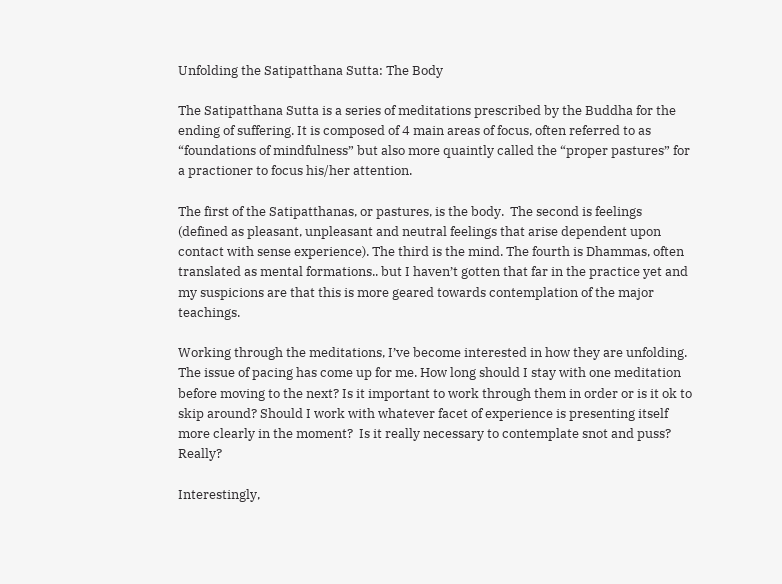Unfolding the Satipatthana Sutta: The Body

The Satipatthana Sutta is a series of meditations prescribed by the Buddha for the ending of suffering. It is composed of 4 main areas of focus, often referred to as “foundations of mindfulness” but also more quaintly called the “proper pastures” for a practioner to focus his/her attention.

The first of the Satipatthanas, or pastures, is the body.  The second is feelings (defined as pleasant, unpleasant and neutral feelings that arise dependent upon contact with sense experience). The third is the mind. The fourth is Dhammas, often translated as mental formations.. but I haven’t gotten that far in the practice yet and my suspicions are that this is more geared towards contemplation of the major teachings.

Working through the meditations, I’ve become interested in how they are unfolding. The issue of pacing has come up for me. How long should I stay with one meditation before moving to the next? Is it important to work through them in order or is it ok to skip around? Should I work with whatever facet of experience is presenting itself more clearly in the moment?  Is it really necessary to contemplate snot and puss? Really?

Interestingly,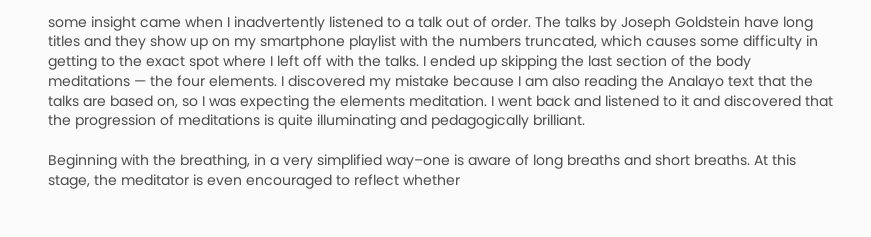some insight came when I inadvertently listened to a talk out of order. The talks by Joseph Goldstein have long titles and they show up on my smartphone playlist with the numbers truncated, which causes some difficulty in getting to the exact spot where I left off with the talks. I ended up skipping the last section of the body meditations — the four elements. I discovered my mistake because I am also reading the Analayo text that the talks are based on, so I was expecting the elements meditation. I went back and listened to it and discovered that the progression of meditations is quite illuminating and pedagogically brilliant.

Beginning with the breathing, in a very simplified way–one is aware of long breaths and short breaths. At this stage, the meditator is even encouraged to reflect whether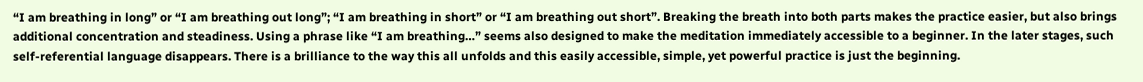“I am breathing in long” or “I am breathing out long”; “I am breathing in short” or “I am breathing out short”. Breaking the breath into both parts makes the practice easier, but also brings additional concentration and steadiness. Using a phrase like “I am breathing…” seems also designed to make the meditation immediately accessible to a beginner. In the later stages, such self-referential language disappears. There is a brilliance to the way this all unfolds and this easily accessible, simple, yet powerful practice is just the beginning.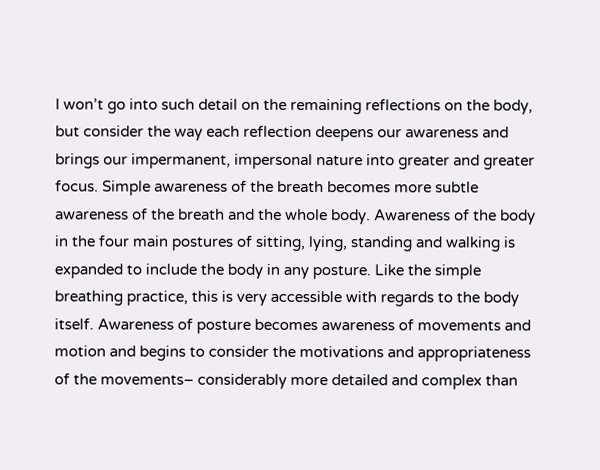I won’t go into such detail on the remaining reflections on the body, but consider the way each reflection deepens our awareness and brings our impermanent, impersonal nature into greater and greater focus. Simple awareness of the breath becomes more subtle awareness of the breath and the whole body. Awareness of the body in the four main postures of sitting, lying, standing and walking is expanded to include the body in any posture. Like the simple breathing practice, this is very accessible with regards to the body itself. Awareness of posture becomes awareness of movements and motion and begins to consider the motivations and appropriateness of the movements– considerably more detailed and complex than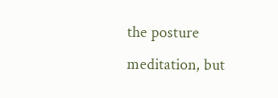the posture meditation, but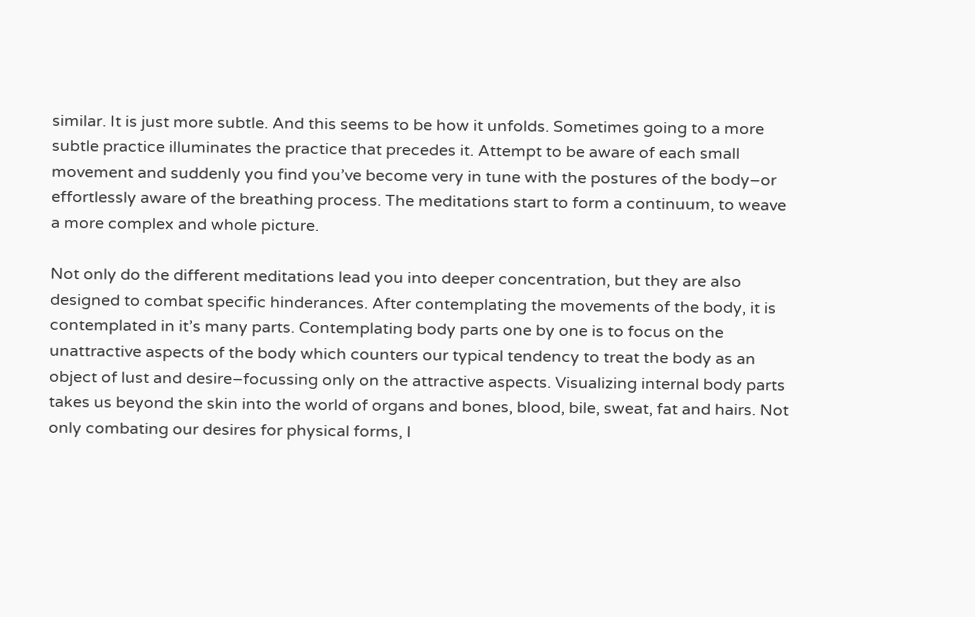similar. It is just more subtle. And this seems to be how it unfolds. Sometimes going to a more subtle practice illuminates the practice that precedes it. Attempt to be aware of each small movement and suddenly you find you’ve become very in tune with the postures of the body–or effortlessly aware of the breathing process. The meditations start to form a continuum, to weave a more complex and whole picture.

Not only do the different meditations lead you into deeper concentration, but they are also designed to combat specific hinderances. After contemplating the movements of the body, it is contemplated in it’s many parts. Contemplating body parts one by one is to focus on the unattractive aspects of the body which counters our typical tendency to treat the body as an object of lust and desire–focussing only on the attractive aspects. Visualizing internal body parts takes us beyond the skin into the world of organs and bones, blood, bile, sweat, fat and hairs. Not only combating our desires for physical forms, I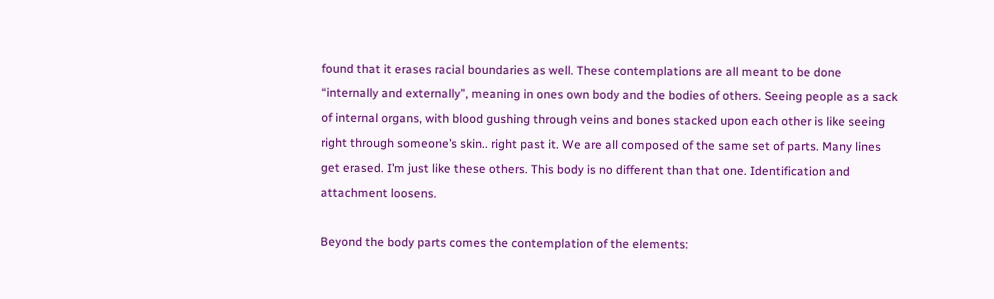found that it erases racial boundaries as well. These contemplations are all meant to be done “internally and externally”, meaning in ones own body and the bodies of others. Seeing people as a sack of internal organs, with blood gushing through veins and bones stacked upon each other is like seeing right through someone’s skin.. right past it. We are all composed of the same set of parts. Many lines get erased. I’m just like these others. This body is no different than that one. Identification and attachment loosens.

Beyond the body parts comes the contemplation of the elements: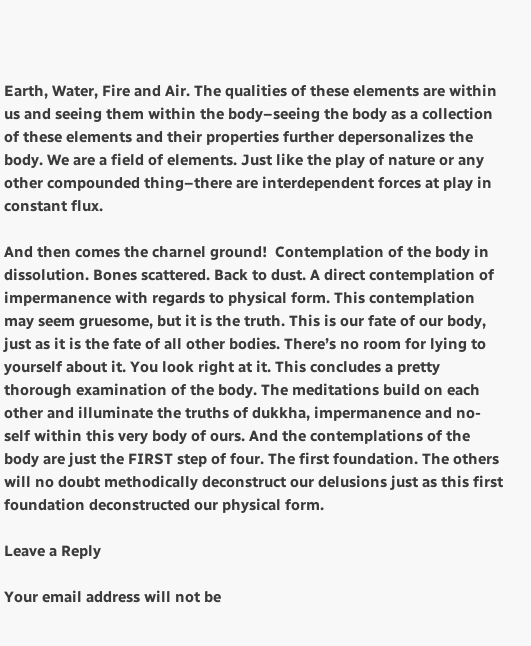Earth, Water, Fire and Air. The qualities of these elements are within us and seeing them within the body–seeing the body as a collection of these elements and their properties further depersonalizes the body. We are a field of elements. Just like the play of nature or any other compounded thing–there are interdependent forces at play in constant flux.

And then comes the charnel ground!  Contemplation of the body in dissolution. Bones scattered. Back to dust. A direct contemplation of impermanence with regards to physical form. This contemplation may seem gruesome, but it is the truth. This is our fate of our body, just as it is the fate of all other bodies. There’s no room for lying to yourself about it. You look right at it. This concludes a pretty thorough examination of the body. The meditations build on each other and illuminate the truths of dukkha, impermanence and no-self within this very body of ours. And the contemplations of the body are just the FIRST step of four. The first foundation. The others will no doubt methodically deconstruct our delusions just as this first foundation deconstructed our physical form.

Leave a Reply

Your email address will not be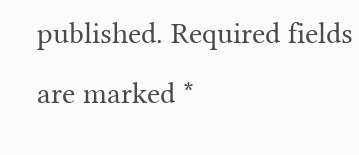published. Required fields are marked *